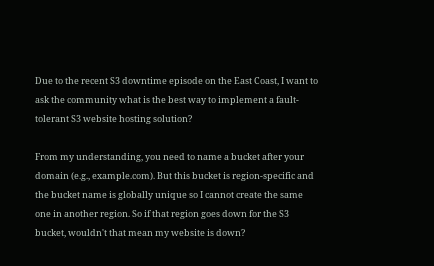Due to the recent S3 downtime episode on the East Coast, I want to ask the community what is the best way to implement a fault-tolerant S3 website hosting solution?

From my understanding, you need to name a bucket after your domain (e.g., example.com). But this bucket is region-specific and the bucket name is globally unique so I cannot create the same one in another region. So if that region goes down for the S3 bucket, wouldn't that mean my website is down?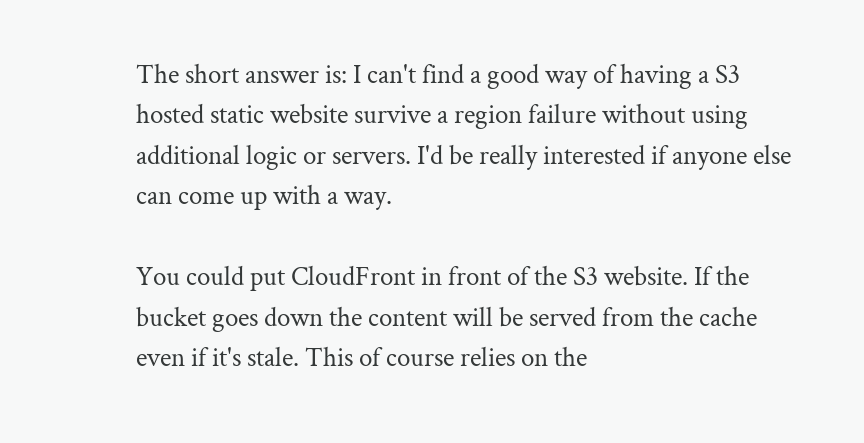The short answer is: I can't find a good way of having a S3 hosted static website survive a region failure without using additional logic or servers. I'd be really interested if anyone else can come up with a way.

You could put CloudFront in front of the S3 website. If the bucket goes down the content will be served from the cache even if it's stale. This of course relies on the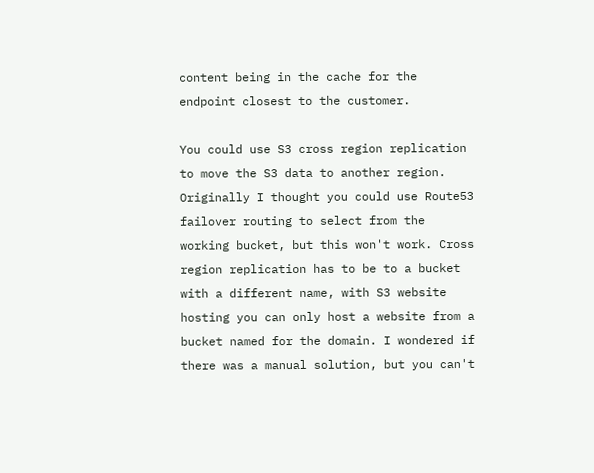content being in the cache for the endpoint closest to the customer.

You could use S3 cross region replication to move the S3 data to another region. Originally I thought you could use Route53 failover routing to select from the working bucket, but this won't work. Cross region replication has to be to a bucket with a different name, with S3 website hosting you can only host a website from a bucket named for the domain. I wondered if there was a manual solution, but you can't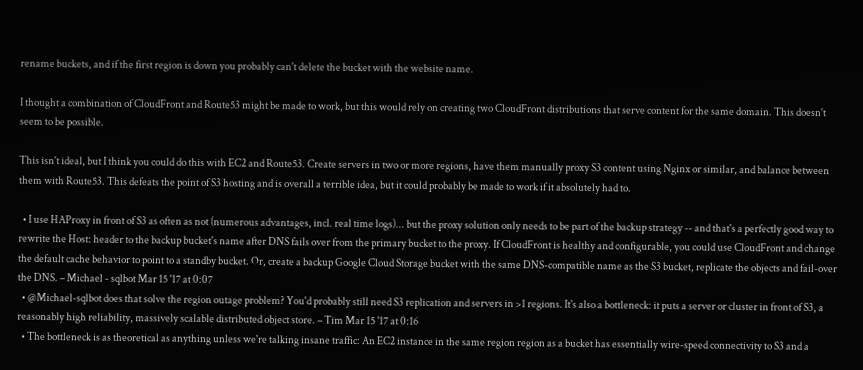rename buckets, and if the first region is down you probably can't delete the bucket with the website name.

I thought a combination of CloudFront and Route53 might be made to work, but this would rely on creating two CloudFront distributions that serve content for the same domain. This doesn't seem to be possible.

This isn't ideal, but I think you could do this with EC2 and Route53. Create servers in two or more regions, have them manually proxy S3 content using Nginx or similar, and balance between them with Route53. This defeats the point of S3 hosting and is overall a terrible idea, but it could probably be made to work if it absolutely had to.

  • I use HAProxy in front of S3 as often as not (numerous advantages, incl. real time logs)... but the proxy solution only needs to be part of the backup strategy -- and that's a perfectly good way to rewrite the Host: header to the backup bucket's name after DNS fails over from the primary bucket to the proxy. If CloudFront is healthy and configurable, you could use CloudFront and change the default cache behavior to point to a standby bucket. Or, create a backup Google Cloud Storage bucket with the same DNS-compatible name as the S3 bucket, replicate the objects and fail-over the DNS. – Michael - sqlbot Mar 15 '17 at 0:07
  • @Michael-sqlbot does that solve the region outage problem? You'd probably still need S3 replication and servers in >1 regions. It's also a bottleneck: it puts a server or cluster in front of S3, a reasonably high reliability, massively scalable distributed object store. – Tim Mar 15 '17 at 0:16
  • The bottleneck is as theoretical as anything unless we're talking insane traffic: An EC2 instance in the same region region as a bucket has essentially wire-speed connectivity to S3 and a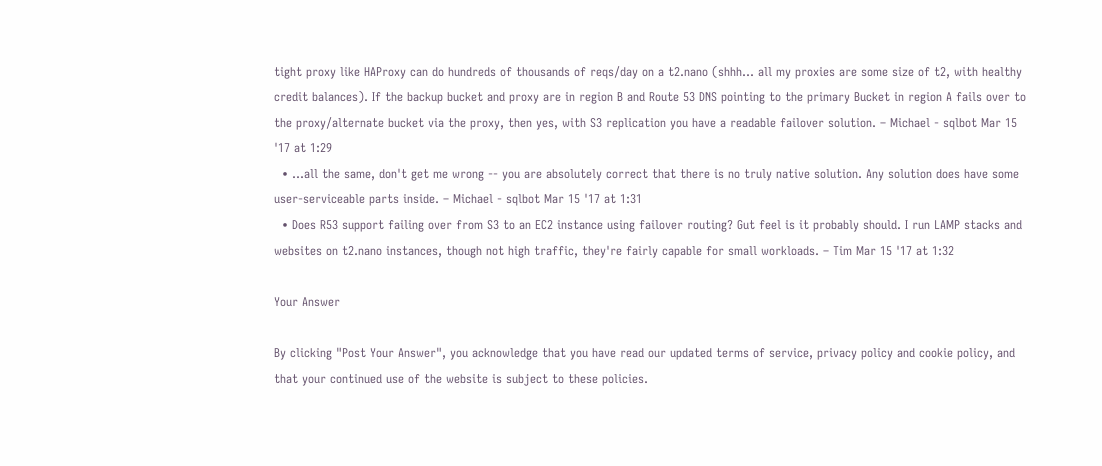tight proxy like HAProxy can do hundreds of thousands of reqs/day on a t2.nano (shhh... all my proxies are some size of t2, with healthy credit balances). If the backup bucket and proxy are in region B and Route 53 DNS pointing to the primary Bucket in region A fails over to the proxy/alternate bucket via the proxy, then yes, with S3 replication you have a readable failover solution. – Michael - sqlbot Mar 15 '17 at 1:29
  • ...all the same, don't get me wrong -- you are absolutely correct that there is no truly native solution. Any solution does have some user-serviceable parts inside. – Michael - sqlbot Mar 15 '17 at 1:31
  • Does R53 support failing over from S3 to an EC2 instance using failover routing? Gut feel is it probably should. I run LAMP stacks and websites on t2.nano instances, though not high traffic, they're fairly capable for small workloads. – Tim Mar 15 '17 at 1:32

Your Answer

By clicking "Post Your Answer", you acknowledge that you have read our updated terms of service, privacy policy and cookie policy, and that your continued use of the website is subject to these policies.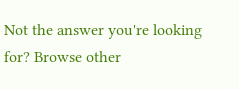Not the answer you're looking for? Browse other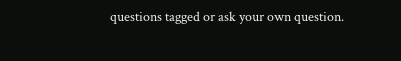questions tagged or ask your own question.